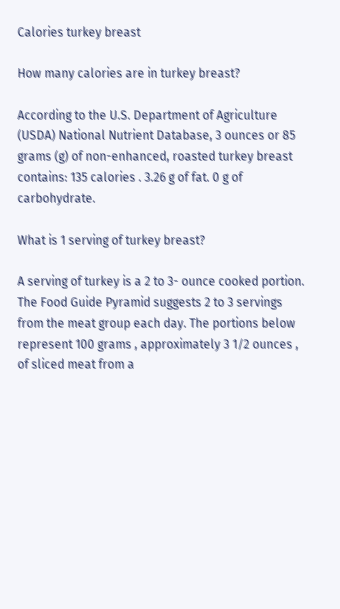Calories turkey breast

How many calories are in turkey breast?

According to the U.S. Department of Agriculture (USDA) National Nutrient Database, 3 ounces or 85 grams (g) of non-enhanced, roasted turkey breast contains: 135 calories . 3.26 g of fat. 0 g of carbohydrate.

What is 1 serving of turkey breast?

A serving of turkey is a 2 to 3- ounce cooked portion. The Food Guide Pyramid suggests 2 to 3 servings from the meat group each day. The portions below represent 100 grams , approximately 3 1/2 ounces , of sliced meat from a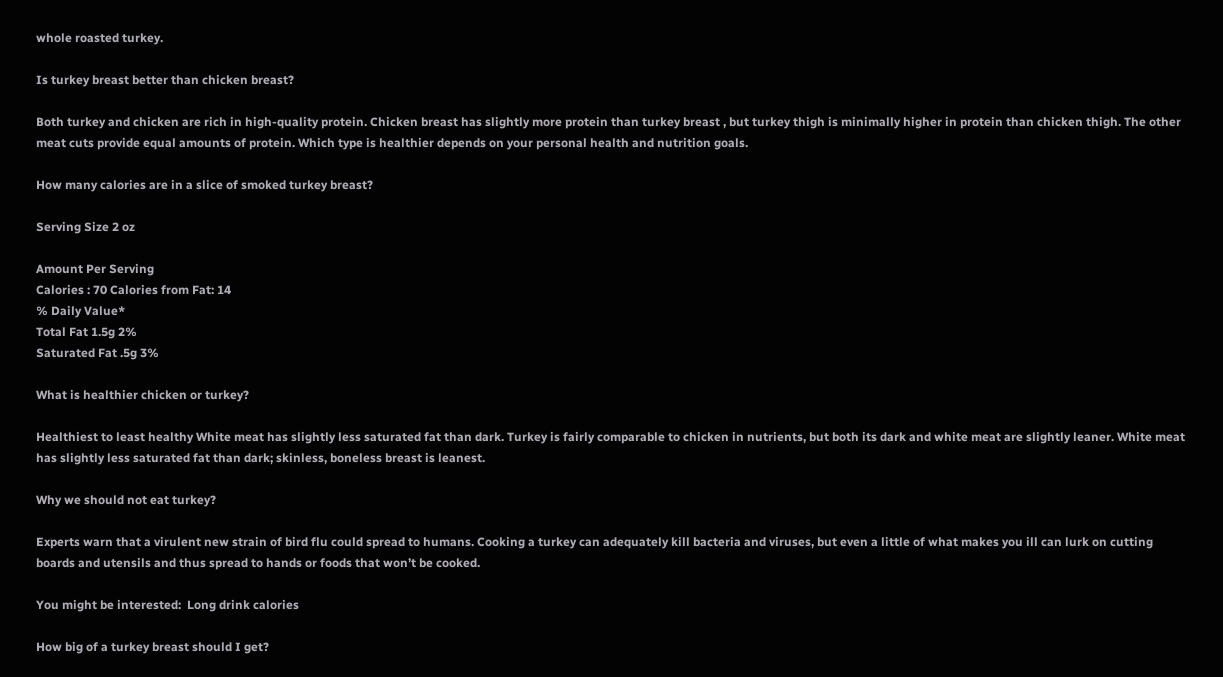whole roasted turkey.

Is turkey breast better than chicken breast?

Both turkey and chicken are rich in high-quality protein. Chicken breast has slightly more protein than turkey breast , but turkey thigh is minimally higher in protein than chicken thigh. The other meat cuts provide equal amounts of protein. Which type is healthier depends on your personal health and nutrition goals.

How many calories are in a slice of smoked turkey breast?

Serving Size 2 oz

Amount Per Serving
Calories : 70 Calories from Fat: 14
% Daily Value*
Total Fat 1.5g 2%
Saturated Fat .5g 3%

What is healthier chicken or turkey?

Healthiest to least healthy White meat has slightly less saturated fat than dark. Turkey is fairly comparable to chicken in nutrients, but both its dark and white meat are slightly leaner. White meat has slightly less saturated fat than dark; skinless, boneless breast is leanest.

Why we should not eat turkey?

Experts warn that a virulent new strain of bird flu could spread to humans. Cooking a turkey can adequately kill bacteria and viruses, but even a little of what makes you ill can lurk on cutting boards and utensils and thus spread to hands or foods that won’t be cooked.

You might be interested:  Long drink calories

How big of a turkey breast should I get?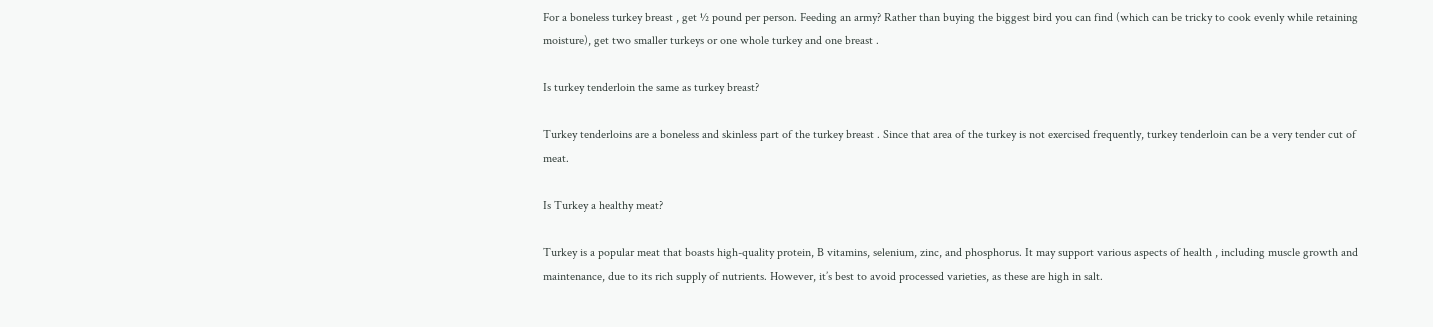For a boneless turkey breast , get ½ pound per person. Feeding an army? Rather than buying the biggest bird you can find (which can be tricky to cook evenly while retaining moisture), get two smaller turkeys or one whole turkey and one breast .

Is turkey tenderloin the same as turkey breast?

Turkey tenderloins are a boneless and skinless part of the turkey breast . Since that area of the turkey is not exercised frequently, turkey tenderloin can be a very tender cut of meat.

Is Turkey a healthy meat?

Turkey is a popular meat that boasts high-quality protein, B vitamins, selenium, zinc, and phosphorus. It may support various aspects of health , including muscle growth and maintenance, due to its rich supply of nutrients. However, it’s best to avoid processed varieties, as these are high in salt.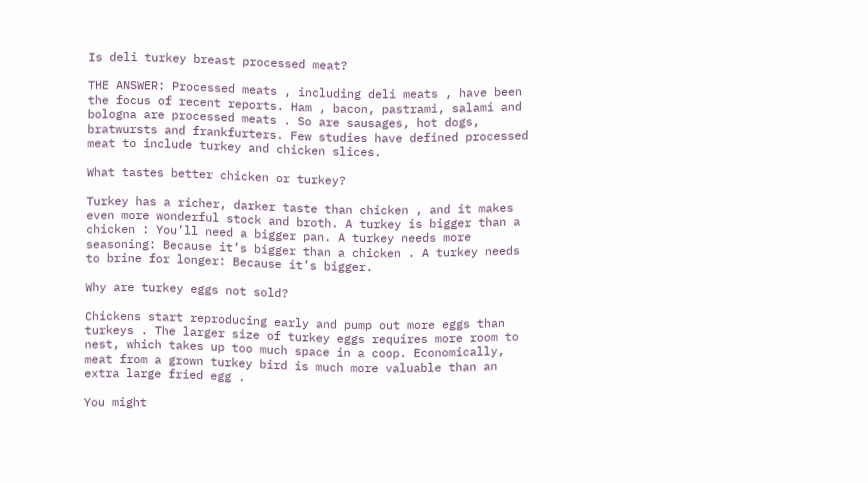Is deli turkey breast processed meat?

THE ANSWER: Processed meats , including deli meats , have been the focus of recent reports. Ham , bacon, pastrami, salami and bologna are processed meats . So are sausages, hot dogs, bratwursts and frankfurters. Few studies have defined processed meat to include turkey and chicken slices.

What tastes better chicken or turkey?

Turkey has a richer, darker taste than chicken , and it makes even more wonderful stock and broth. A turkey is bigger than a chicken : You’ll need a bigger pan. A turkey needs more seasoning: Because it’s bigger than a chicken . A turkey needs to brine for longer: Because it’s bigger.

Why are turkey eggs not sold?

Chickens start reproducing early and pump out more eggs than turkeys . The larger size of turkey eggs requires more room to nest, which takes up too much space in a coop. Economically, meat from a grown turkey bird is much more valuable than an extra large fried egg .

You might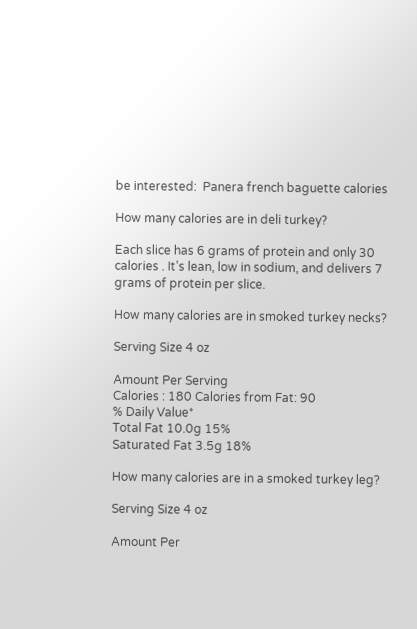be interested:  Panera french baguette calories

How many calories are in deli turkey?

Each slice has 6 grams of protein and only 30 calories . It’s lean, low in sodium, and delivers 7 grams of protein per slice.

How many calories are in smoked turkey necks?

Serving Size 4 oz

Amount Per Serving
Calories : 180 Calories from Fat: 90
% Daily Value*
Total Fat 10.0g 15%
Saturated Fat 3.5g 18%

How many calories are in a smoked turkey leg?

Serving Size 4 oz

Amount Per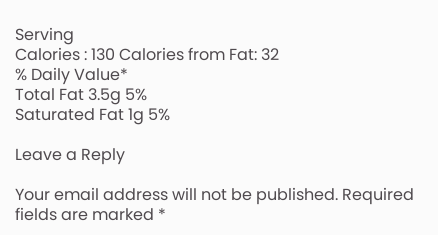Serving
Calories : 130 Calories from Fat: 32
% Daily Value*
Total Fat 3.5g 5%
Saturated Fat 1g 5%

Leave a Reply

Your email address will not be published. Required fields are marked *